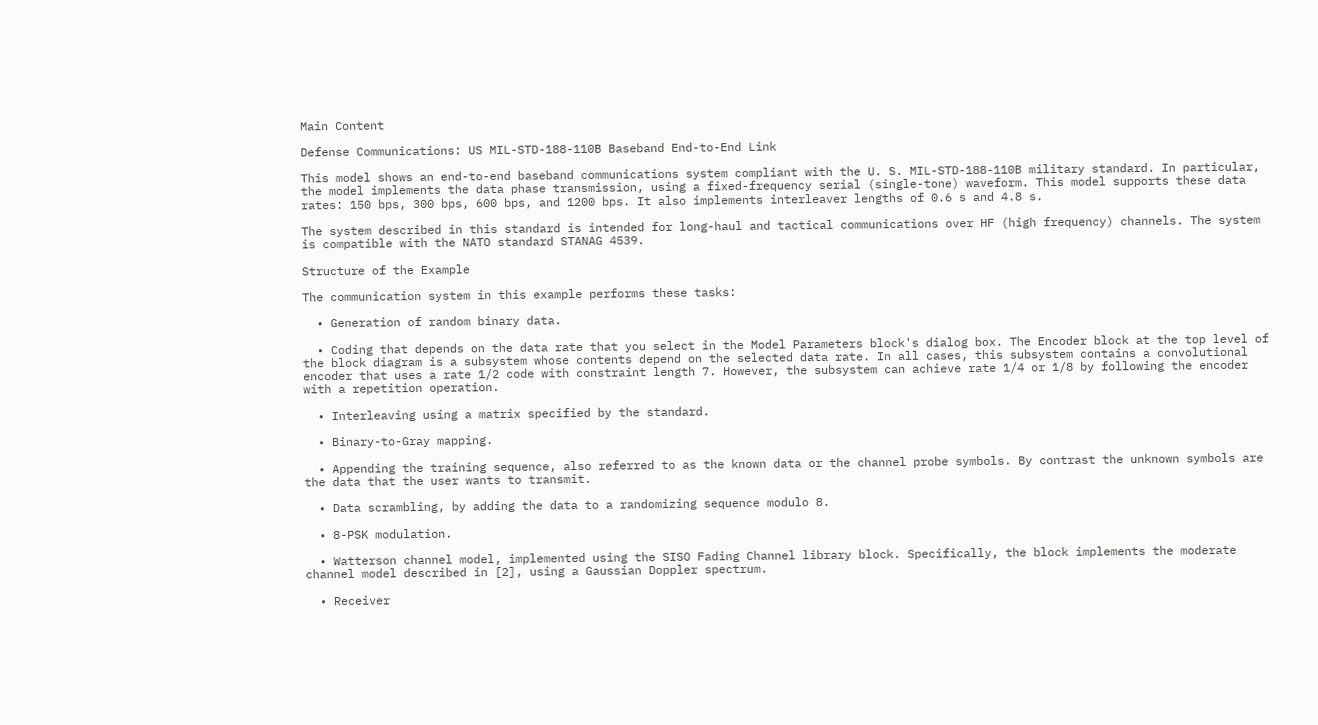Main Content

Defense Communications: US MIL-STD-188-110B Baseband End-to-End Link

This model shows an end-to-end baseband communications system compliant with the U. S. MIL-STD-188-110B military standard. In particular, the model implements the data phase transmission, using a fixed-frequency serial (single-tone) waveform. This model supports these data rates: 150 bps, 300 bps, 600 bps, and 1200 bps. It also implements interleaver lengths of 0.6 s and 4.8 s.

The system described in this standard is intended for long-haul and tactical communications over HF (high frequency) channels. The system is compatible with the NATO standard STANAG 4539.

Structure of the Example

The communication system in this example performs these tasks:

  • Generation of random binary data.

  • Coding that depends on the data rate that you select in the Model Parameters block's dialog box. The Encoder block at the top level of the block diagram is a subsystem whose contents depend on the selected data rate. In all cases, this subsystem contains a convolutional encoder that uses a rate 1/2 code with constraint length 7. However, the subsystem can achieve rate 1/4 or 1/8 by following the encoder with a repetition operation.

  • Interleaving using a matrix specified by the standard.

  • Binary-to-Gray mapping.

  • Appending the training sequence, also referred to as the known data or the channel probe symbols. By contrast the unknown symbols are the data that the user wants to transmit.

  • Data scrambling, by adding the data to a randomizing sequence modulo 8.

  • 8-PSK modulation.

  • Watterson channel model, implemented using the SISO Fading Channel library block. Specifically, the block implements the moderate channel model described in [2], using a Gaussian Doppler spectrum.

  • Receiver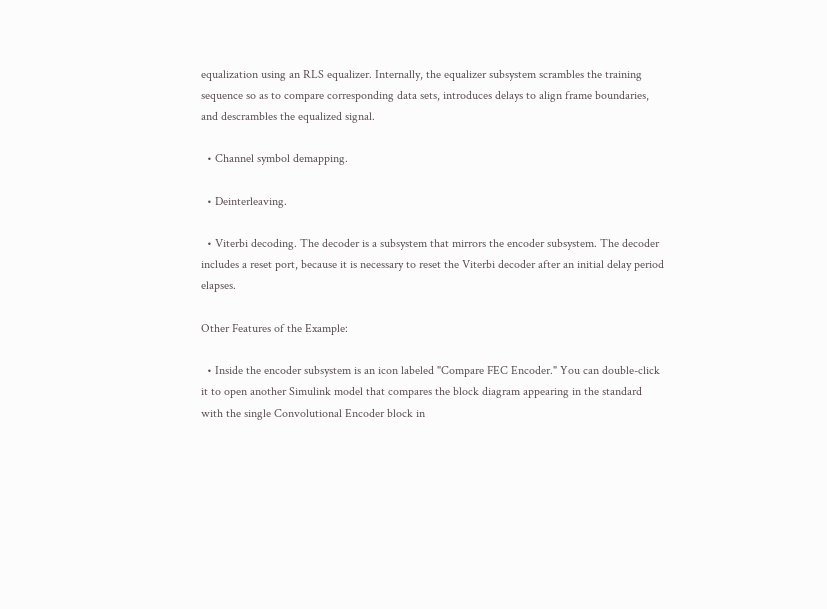equalization using an RLS equalizer. Internally, the equalizer subsystem scrambles the training sequence so as to compare corresponding data sets, introduces delays to align frame boundaries, and descrambles the equalized signal.

  • Channel symbol demapping.

  • Deinterleaving.

  • Viterbi decoding. The decoder is a subsystem that mirrors the encoder subsystem. The decoder includes a reset port, because it is necessary to reset the Viterbi decoder after an initial delay period elapses.

Other Features of the Example:

  • Inside the encoder subsystem is an icon labeled "Compare FEC Encoder." You can double-click it to open another Simulink model that compares the block diagram appearing in the standard with the single Convolutional Encoder block in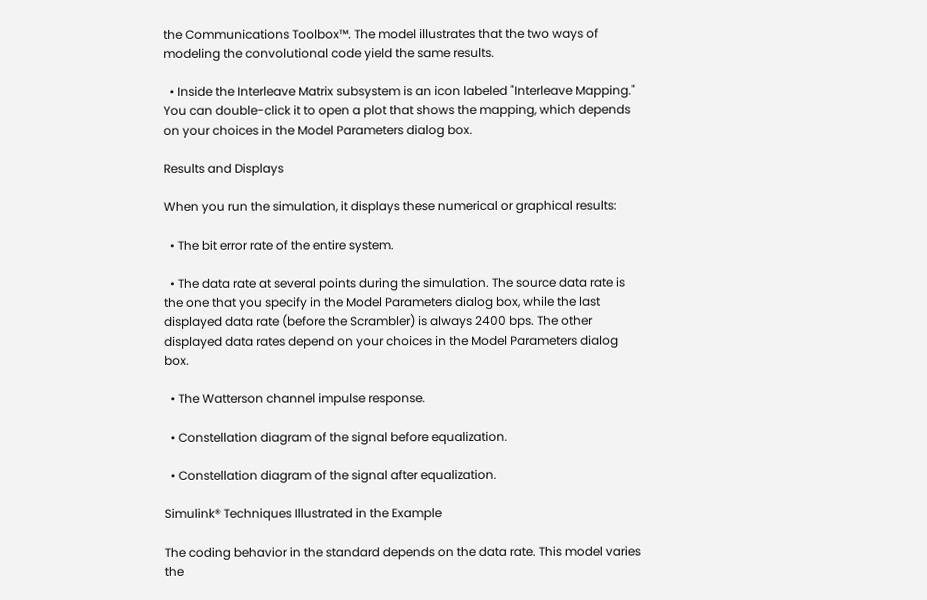the Communications Toolbox™. The model illustrates that the two ways of modeling the convolutional code yield the same results.

  • Inside the Interleave Matrix subsystem is an icon labeled "Interleave Mapping." You can double-click it to open a plot that shows the mapping, which depends on your choices in the Model Parameters dialog box.

Results and Displays

When you run the simulation, it displays these numerical or graphical results:

  • The bit error rate of the entire system.

  • The data rate at several points during the simulation. The source data rate is the one that you specify in the Model Parameters dialog box, while the last displayed data rate (before the Scrambler) is always 2400 bps. The other displayed data rates depend on your choices in the Model Parameters dialog box.

  • The Watterson channel impulse response.

  • Constellation diagram of the signal before equalization.

  • Constellation diagram of the signal after equalization.

Simulink® Techniques Illustrated in the Example

The coding behavior in the standard depends on the data rate. This model varies the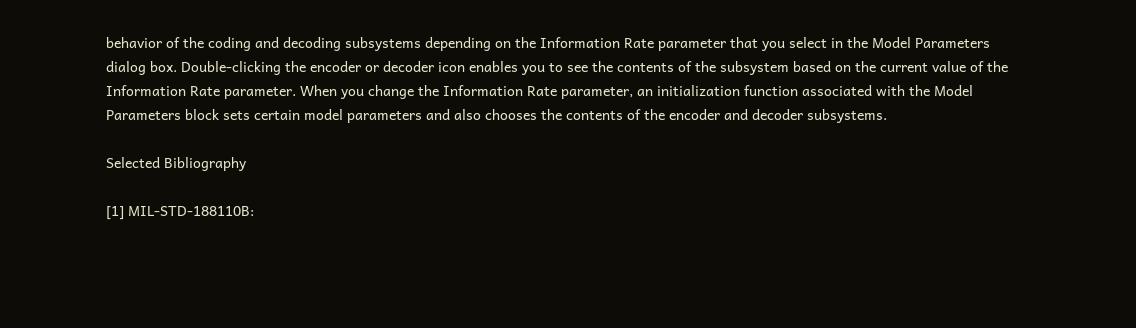behavior of the coding and decoding subsystems depending on the Information Rate parameter that you select in the Model Parameters dialog box. Double-clicking the encoder or decoder icon enables you to see the contents of the subsystem based on the current value of the Information Rate parameter. When you change the Information Rate parameter, an initialization function associated with the Model Parameters block sets certain model parameters and also chooses the contents of the encoder and decoder subsystems.

Selected Bibliography

[1] MIL-STD-188110B: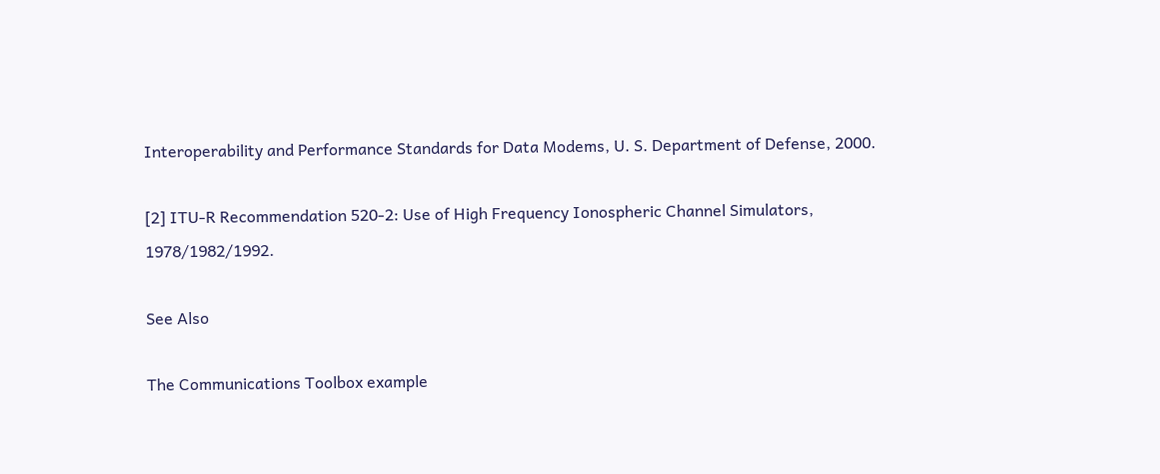Interoperability and Performance Standards for Data Modems, U. S. Department of Defense, 2000.

[2] ITU-R Recommendation 520-2: Use of High Frequency Ionospheric Channel Simulators, 1978/1982/1992.

See Also

The Communications Toolbox example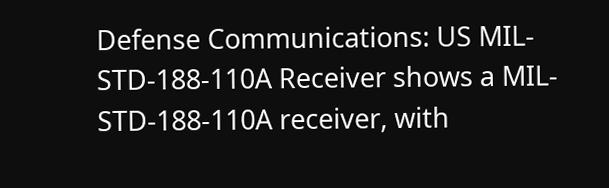Defense Communications: US MIL-STD-188-110A Receiver shows a MIL-STD-188-110A receiver, with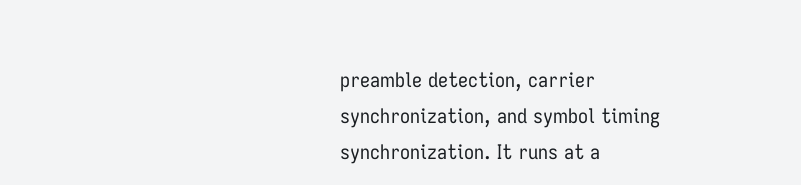preamble detection, carrier synchronization, and symbol timing synchronization. It runs at a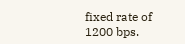fixed rate of 1200 bps.